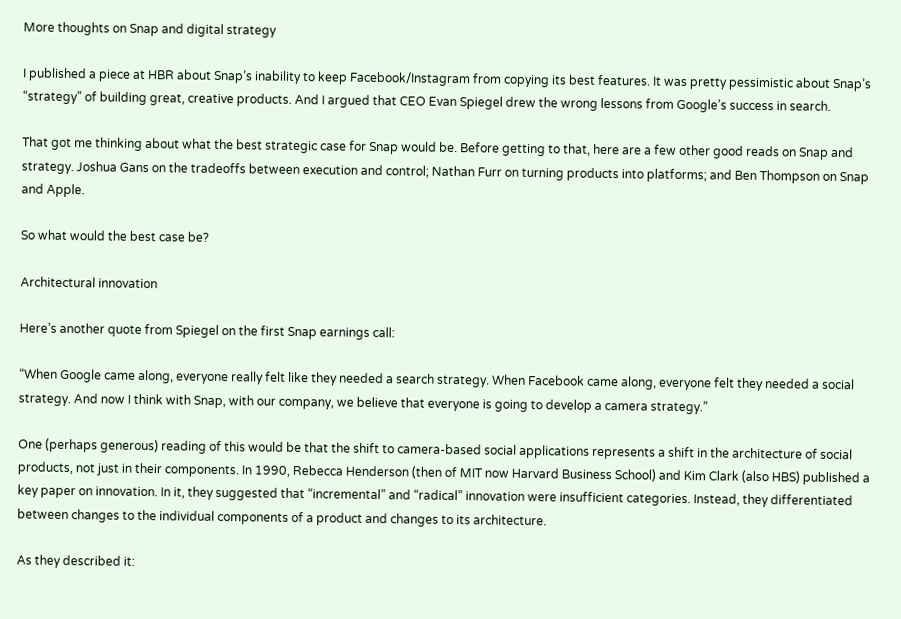More thoughts on Snap and digital strategy

I published a piece at HBR about Snap’s inability to keep Facebook/Instagram from copying its best features. It was pretty pessimistic about Snap’s “strategy” of building great, creative products. And I argued that CEO Evan Spiegel drew the wrong lessons from Google’s success in search.

That got me thinking about what the best strategic case for Snap would be. Before getting to that, here are a few other good reads on Snap and strategy. Joshua Gans on the tradeoffs between execution and control; Nathan Furr on turning products into platforms; and Ben Thompson on Snap and Apple.

So what would the best case be?

Architectural innovation

Here’s another quote from Spiegel on the first Snap earnings call:

“When Google came along, everyone really felt like they needed a search strategy. When Facebook came along, everyone felt they needed a social strategy. And now I think with Snap, with our company, we believe that everyone is going to develop a camera strategy.”

One (perhaps generous) reading of this would be that the shift to camera-based social applications represents a shift in the architecture of social products, not just in their components. In 1990, Rebecca Henderson (then of MIT now Harvard Business School) and Kim Clark (also HBS) published a key paper on innovation. In it, they suggested that “incremental” and “radical” innovation were insufficient categories. Instead, they differentiated between changes to the individual components of a product and changes to its architecture.

As they described it: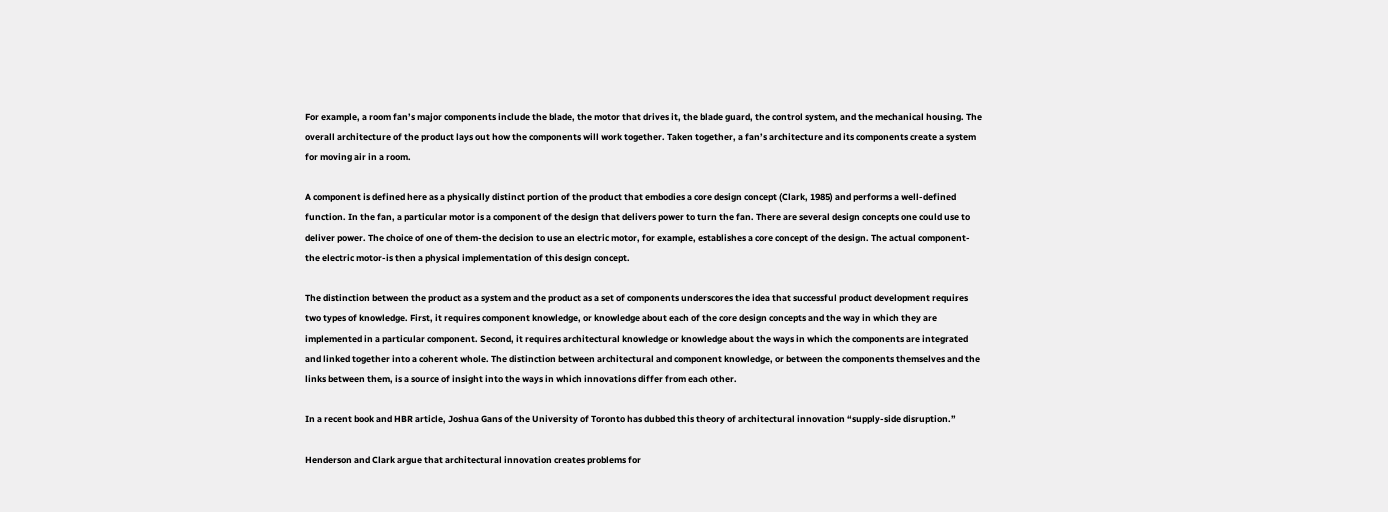For example, a room fan’s major components include the blade, the motor that drives it, the blade guard, the control system, and the mechanical housing. The overall architecture of the product lays out how the components will work together. Taken together, a fan’s architecture and its components create a system for moving air in a room.

A component is defined here as a physically distinct portion of the product that embodies a core design concept (Clark, 1985) and performs a well-defined function. In the fan, a particular motor is a component of the design that delivers power to turn the fan. There are several design concepts one could use to deliver power. The choice of one of them-the decision to use an electric motor, for example, establishes a core concept of the design. The actual component-the electric motor-is then a physical implementation of this design concept.

The distinction between the product as a system and the product as a set of components underscores the idea that successful product development requires two types of knowledge. First, it requires component knowledge, or knowledge about each of the core design concepts and the way in which they are implemented in a particular component. Second, it requires architectural knowledge or knowledge about the ways in which the components are integrated and linked together into a coherent whole. The distinction between architectural and component knowledge, or between the components themselves and the links between them, is a source of insight into the ways in which innovations differ from each other.

In a recent book and HBR article, Joshua Gans of the University of Toronto has dubbed this theory of architectural innovation “supply-side disruption.”

Henderson and Clark argue that architectural innovation creates problems for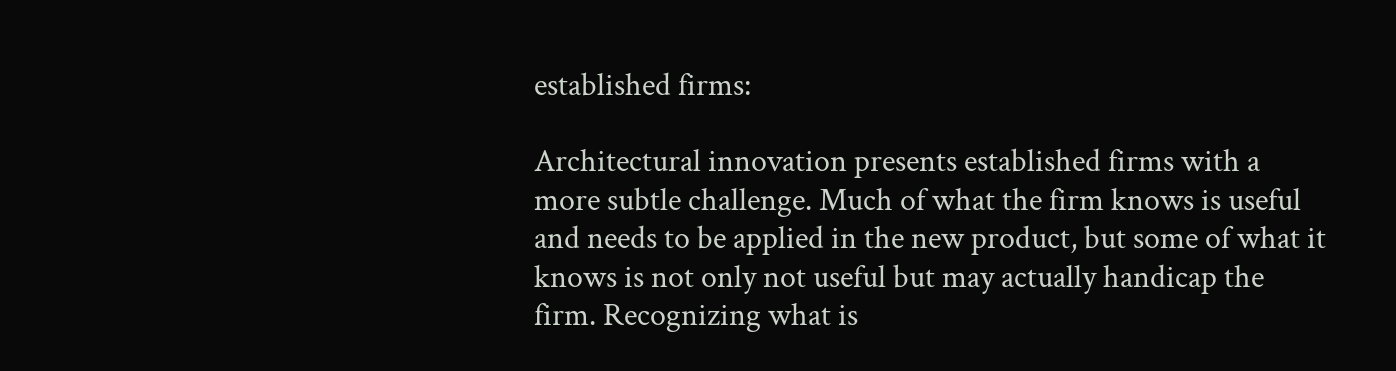established firms:

Architectural innovation presents established firms with a more subtle challenge. Much of what the firm knows is useful and needs to be applied in the new product, but some of what it knows is not only not useful but may actually handicap the firm. Recognizing what is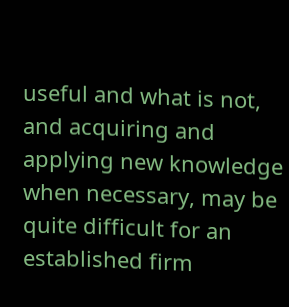useful and what is not, and acquiring and applying new knowledge when necessary, may be quite difficult for an established firm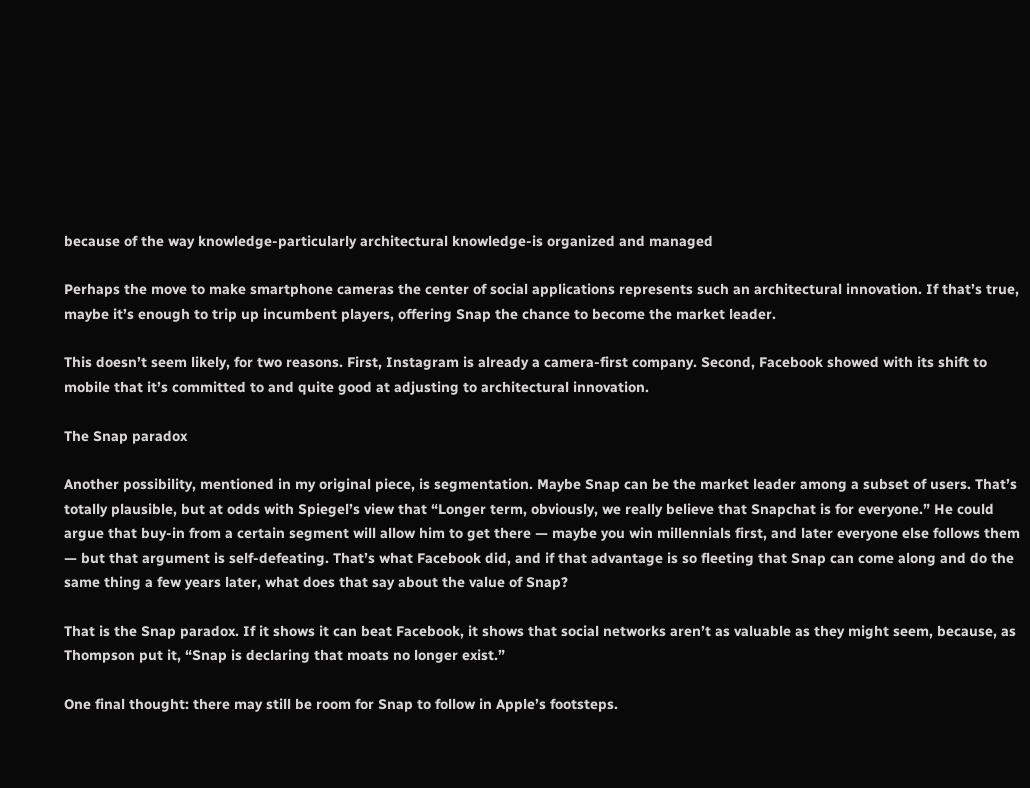because of the way knowledge-particularly architectural knowledge-is organized and managed

Perhaps the move to make smartphone cameras the center of social applications represents such an architectural innovation. If that’s true, maybe it’s enough to trip up incumbent players, offering Snap the chance to become the market leader.

This doesn’t seem likely, for two reasons. First, Instagram is already a camera-first company. Second, Facebook showed with its shift to mobile that it’s committed to and quite good at adjusting to architectural innovation.

The Snap paradox

Another possibility, mentioned in my original piece, is segmentation. Maybe Snap can be the market leader among a subset of users. That’s totally plausible, but at odds with Spiegel’s view that “Longer term, obviously, we really believe that Snapchat is for everyone.” He could argue that buy-in from a certain segment will allow him to get there — maybe you win millennials first, and later everyone else follows them — but that argument is self-defeating. That’s what Facebook did, and if that advantage is so fleeting that Snap can come along and do the same thing a few years later, what does that say about the value of Snap?

That is the Snap paradox. If it shows it can beat Facebook, it shows that social networks aren’t as valuable as they might seem, because, as Thompson put it, “Snap is declaring that moats no longer exist.”

One final thought: there may still be room for Snap to follow in Apple’s footsteps.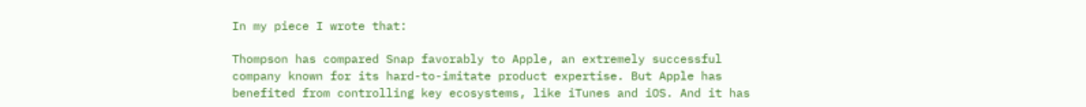In my piece I wrote that:

Thompson has compared Snap favorably to Apple, an extremely successful company known for its hard-to-imitate product expertise. But Apple has benefited from controlling key ecosystems, like iTunes and iOS. And it has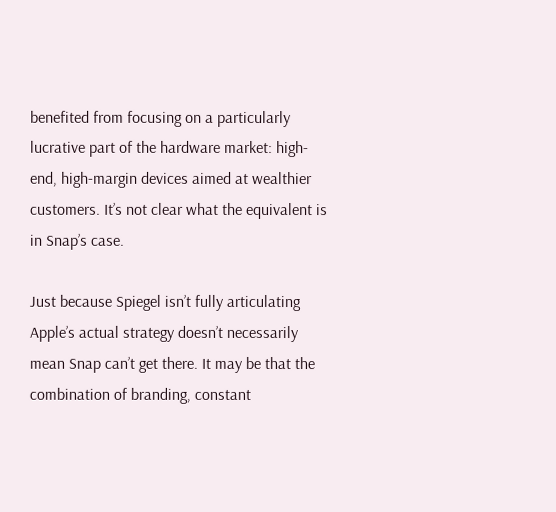benefited from focusing on a particularly lucrative part of the hardware market: high-end, high-margin devices aimed at wealthier customers. It’s not clear what the equivalent is in Snap’s case.

Just because Spiegel isn’t fully articulating Apple’s actual strategy doesn’t necessarily mean Snap can’t get there. It may be that the combination of branding, constant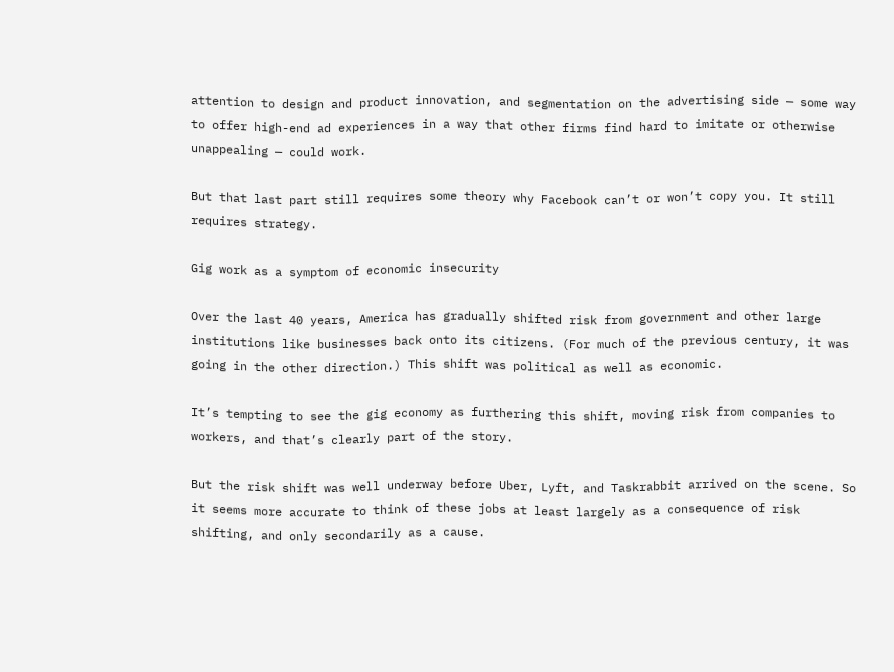attention to design and product innovation, and segmentation on the advertising side — some way to offer high-end ad experiences in a way that other firms find hard to imitate or otherwise unappealing — could work.

But that last part still requires some theory why Facebook can’t or won’t copy you. It still requires strategy.

Gig work as a symptom of economic insecurity

Over the last 40 years, America has gradually shifted risk from government and other large institutions like businesses back onto its citizens. (For much of the previous century, it was going in the other direction.) This shift was political as well as economic.

It’s tempting to see the gig economy as furthering this shift, moving risk from companies to workers, and that’s clearly part of the story.

But the risk shift was well underway before Uber, Lyft, and Taskrabbit arrived on the scene. So it seems more accurate to think of these jobs at least largely as a consequence of risk shifting, and only secondarily as a cause.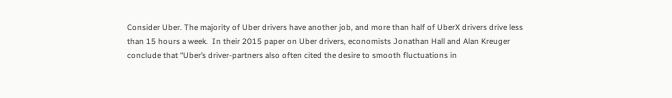Consider Uber. The majority of Uber drivers have another job, and more than half of UberX drivers drive less than 15 hours a week.  In their 2015 paper on Uber drivers, economists Jonathan Hall and Alan Kreuger conclude that “Uber’s driver-partners also often cited the desire to smooth fluctuations in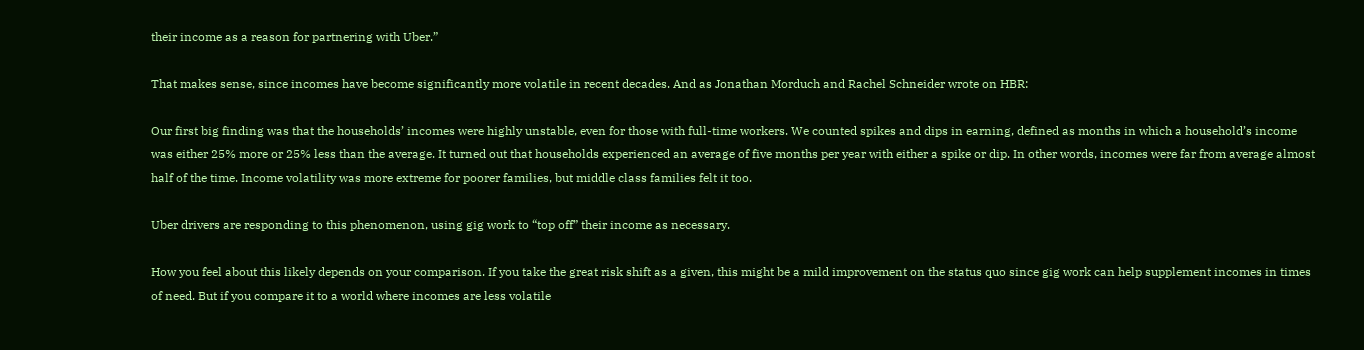their income as a reason for partnering with Uber.”

That makes sense, since incomes have become significantly more volatile in recent decades. And as Jonathan Morduch and Rachel Schneider wrote on HBR:

Our first big finding was that the households’ incomes were highly unstable, even for those with full-time workers. We counted spikes and dips in earning, defined as months in which a household’s income was either 25% more or 25% less than the average. It turned out that households experienced an average of five months per year with either a spike or dip. In other words, incomes were far from average almost half of the time. Income volatility was more extreme for poorer families, but middle class families felt it too.

Uber drivers are responding to this phenomenon, using gig work to “top off” their income as necessary.

How you feel about this likely depends on your comparison. If you take the great risk shift as a given, this might be a mild improvement on the status quo since gig work can help supplement incomes in times of need. But if you compare it to a world where incomes are less volatile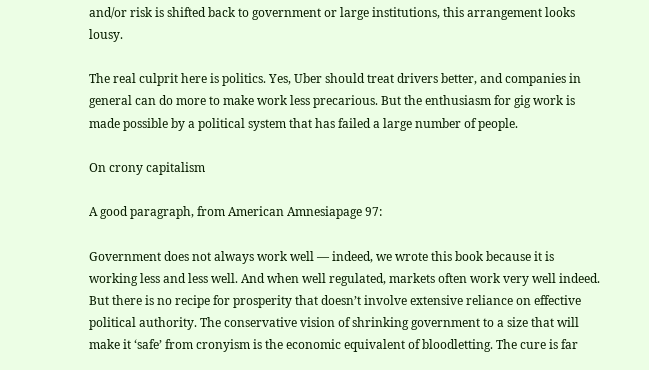and/or risk is shifted back to government or large institutions, this arrangement looks lousy.

The real culprit here is politics. Yes, Uber should treat drivers better, and companies in general can do more to make work less precarious. But the enthusiasm for gig work is made possible by a political system that has failed a large number of people.

On crony capitalism

A good paragraph, from American Amnesiapage 97:

Government does not always work well — indeed, we wrote this book because it is working less and less well. And when well regulated, markets often work very well indeed. But there is no recipe for prosperity that doesn’t involve extensive reliance on effective political authority. The conservative vision of shrinking government to a size that will make it ‘safe’ from cronyism is the economic equivalent of bloodletting. The cure is far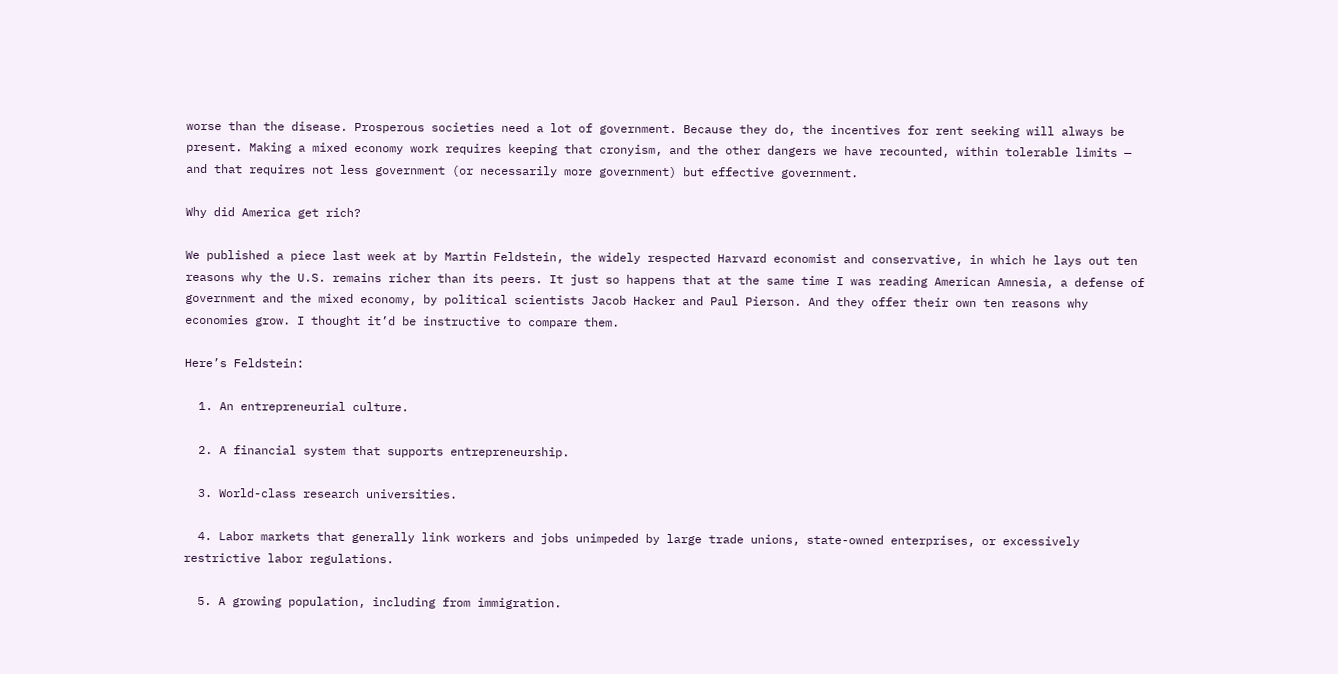worse than the disease. Prosperous societies need a lot of government. Because they do, the incentives for rent seeking will always be present. Making a mixed economy work requires keeping that cronyism, and the other dangers we have recounted, within tolerable limits — and that requires not less government (or necessarily more government) but effective government.

Why did America get rich?

We published a piece last week at by Martin Feldstein, the widely respected Harvard economist and conservative, in which he lays out ten reasons why the U.S. remains richer than its peers. It just so happens that at the same time I was reading American Amnesia, a defense of government and the mixed economy, by political scientists Jacob Hacker and Paul Pierson. And they offer their own ten reasons why economies grow. I thought it’d be instructive to compare them.

Here’s Feldstein:

  1. An entrepreneurial culture.

  2. A financial system that supports entrepreneurship.

  3. World-class research universities.

  4. Labor markets that generally link workers and jobs unimpeded by large trade unions, state-owned enterprises, or excessively restrictive labor regulations.

  5. A growing population, including from immigration.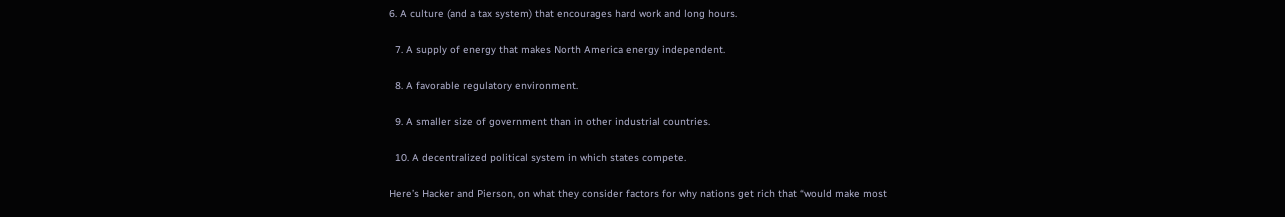6. A culture (and a tax system) that encourages hard work and long hours.

  7. A supply of energy that makes North America energy independent.

  8. A favorable regulatory environment.

  9. A smaller size of government than in other industrial countries.

  10. A decentralized political system in which states compete.

Here’s Hacker and Pierson, on what they consider factors for why nations get rich that “would make most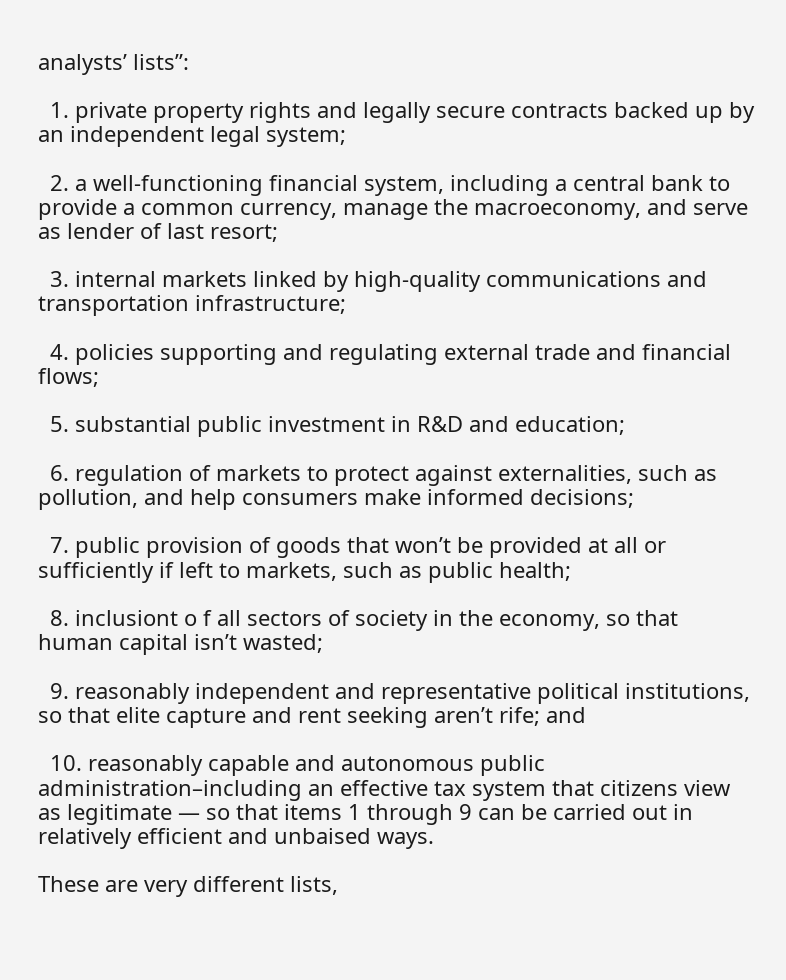analysts’ lists”:

  1. private property rights and legally secure contracts backed up by an independent legal system;

  2. a well-functioning financial system, including a central bank to provide a common currency, manage the macroeconomy, and serve as lender of last resort;

  3. internal markets linked by high-quality communications and transportation infrastructure;

  4. policies supporting and regulating external trade and financial flows;

  5. substantial public investment in R&D and education;

  6. regulation of markets to protect against externalities, such as pollution, and help consumers make informed decisions;

  7. public provision of goods that won’t be provided at all or sufficiently if left to markets, such as public health;

  8. inclusiont o f all sectors of society in the economy, so that human capital isn’t wasted;

  9. reasonably independent and representative political institutions, so that elite capture and rent seeking aren’t rife; and

  10. reasonably capable and autonomous public administration–including an effective tax system that citizens view as legitimate — so that items 1 through 9 can be carried out in relatively efficient and unbaised ways.

These are very different lists,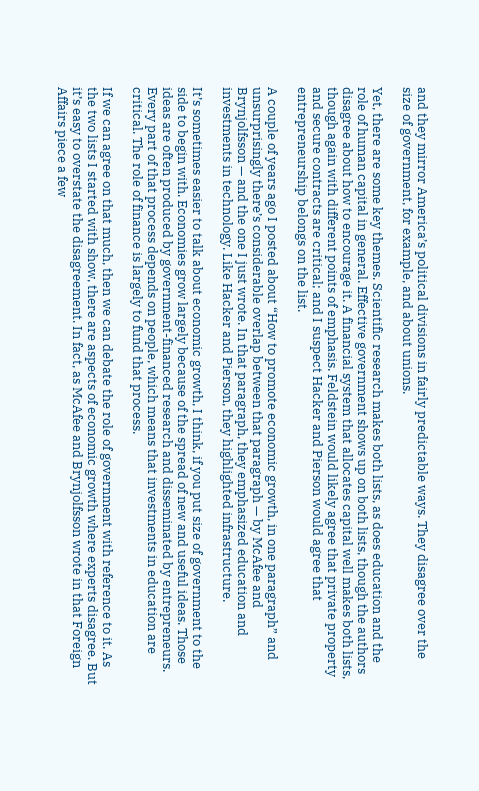and they mirror America’s political divisions in fairly predictable ways. They disagree over the size of government, for example, and about unions.

Yet, there are some key themes. Scientific research makes both lists, as does education and the role of human capital in general. Effective government shows up on both lists, though the authors disagree about how to encourage it. A financial system that allocates capital well makes both lists, though again with different points of emphasis. Feldstein would likely agree that private property and secure contracts are critical; and I suspect Hacker and Pierson would agree that entrepreneurship belongs on the list.

A couple of years ago I posted about “How to promote economic growth, in one paragraph” and unsurprisingly there’s considerable overlap between that paragraph — by McAfee and Brynjolfsson — and the one I just wrote. In that paragraph, they emphasized education and investments in technology. Like Hacker and Pierson, they highlighted infrastructure.

It’s sometimes easier to talk about economic growth, I think, if you put size of government to the side to begin with. Economies grow largely because of the spread of new and useful ideas. Those ideas are often produced by government-financed research and disseminated by entrepreneurs. Every part of that process depends on people, which means that investments in education are critical. The role of finance is largely to fund that process.

If we can agree on that much, then we can debate the role of government with reference to it. As the two lists I started with show, there are aspects of economic growth where experts disagree. But it’s easy to overstate the disagreement. In fact, as McAfee and Brynjolfsson wrote in that Foreign Affairs piece a few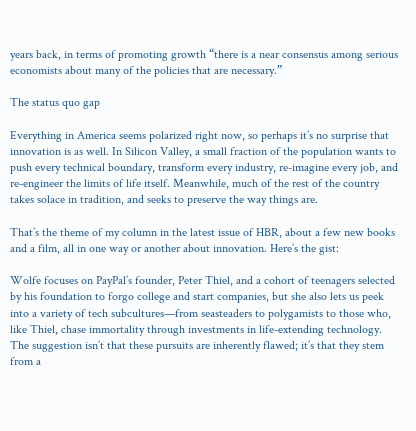years back, in terms of promoting growth “there is a near consensus among serious economists about many of the policies that are necessary.”

The status quo gap

Everything in America seems polarized right now, so perhaps it’s no surprise that innovation is as well. In Silicon Valley, a small fraction of the population wants to push every technical boundary, transform every industry, re-imagine every job, and re-engineer the limits of life itself. Meanwhile, much of the rest of the country takes solace in tradition, and seeks to preserve the way things are.

That’s the theme of my column in the latest issue of HBR, about a few new books and a film, all in one way or another about innovation. Here’s the gist:

Wolfe focuses on PayPal’s founder, Peter Thiel, and a cohort of teenagers selected by his foundation to forgo college and start companies, but she also lets us peek into a variety of tech subcultures—from seasteaders to polygamists to those who, like Thiel, chase immortality through investments in life-extending technology. The suggestion isn’t that these pursuits are inherently flawed; it’s that they stem from a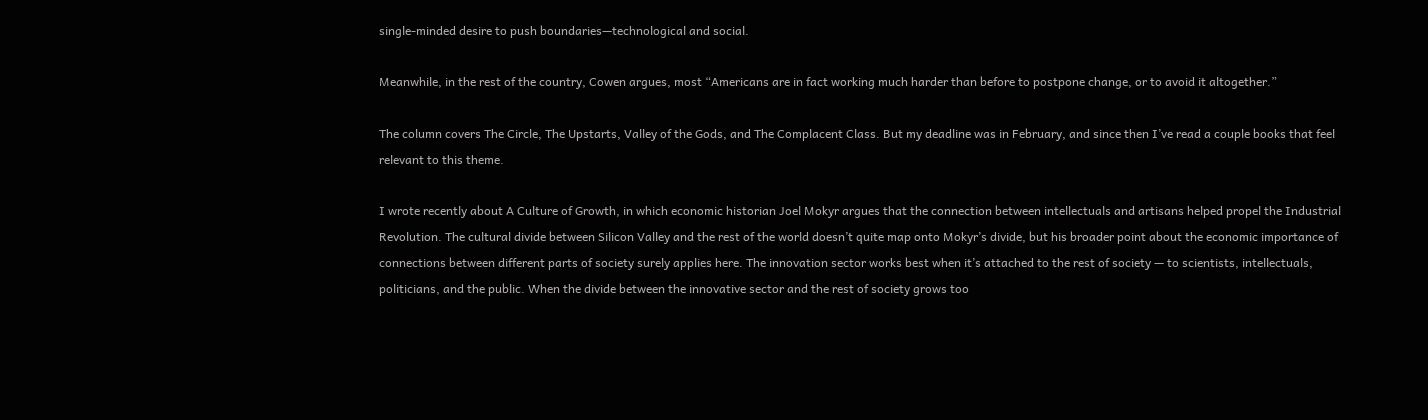single-minded desire to push boundaries—technological and social.

Meanwhile, in the rest of the country, Cowen argues, most “Americans are in fact working much harder than before to postpone change, or to avoid it altogether.”

The column covers The Circle, The Upstarts, Valley of the Gods, and The Complacent Class. But my deadline was in February, and since then I’ve read a couple books that feel relevant to this theme.

I wrote recently about A Culture of Growth, in which economic historian Joel Mokyr argues that the connection between intellectuals and artisans helped propel the Industrial Revolution. The cultural divide between Silicon Valley and the rest of the world doesn’t quite map onto Mokyr’s divide, but his broader point about the economic importance of connections between different parts of society surely applies here. The innovation sector works best when it’s attached to the rest of society — to scientists, intellectuals, politicians, and the public. When the divide between the innovative sector and the rest of society grows too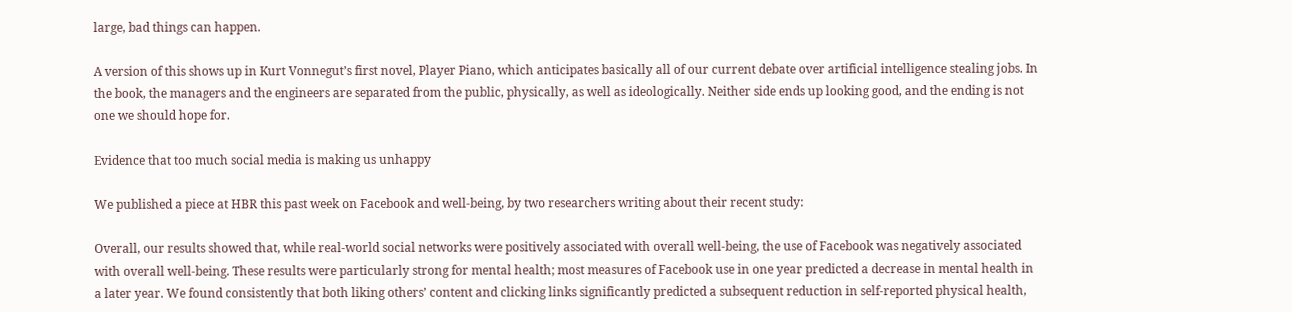large, bad things can happen.

A version of this shows up in Kurt Vonnegut’s first novel, Player Piano, which anticipates basically all of our current debate over artificial intelligence stealing jobs. In the book, the managers and the engineers are separated from the public, physically, as well as ideologically. Neither side ends up looking good, and the ending is not one we should hope for.

Evidence that too much social media is making us unhappy

We published a piece at HBR this past week on Facebook and well-being, by two researchers writing about their recent study:

Overall, our results showed that, while real-world social networks were positively associated with overall well-being, the use of Facebook was negatively associated with overall well-being. These results were particularly strong for mental health; most measures of Facebook use in one year predicted a decrease in mental health in a later year. We found consistently that both liking others’ content and clicking links significantly predicted a subsequent reduction in self-reported physical health,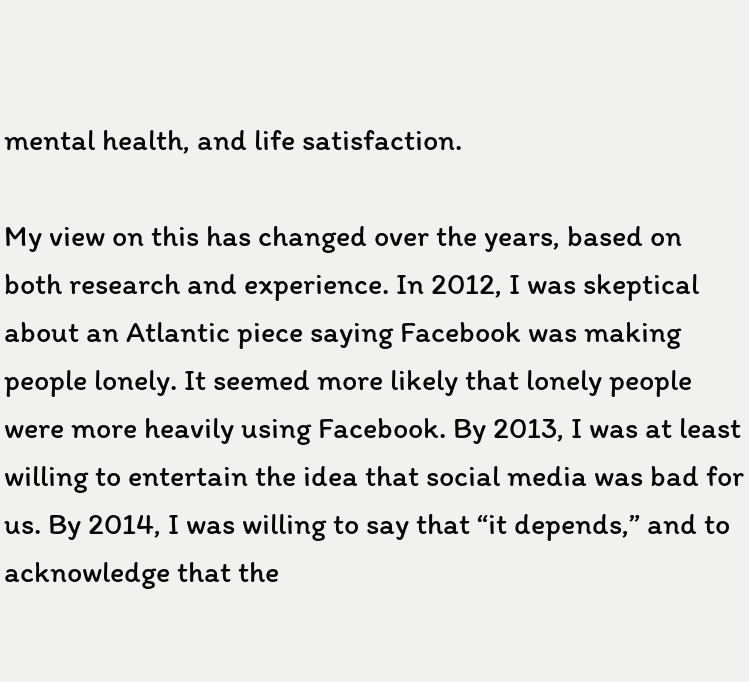mental health, and life satisfaction.

My view on this has changed over the years, based on both research and experience. In 2012, I was skeptical about an Atlantic piece saying Facebook was making people lonely. It seemed more likely that lonely people were more heavily using Facebook. By 2013, I was at least willing to entertain the idea that social media was bad for us. By 2014, I was willing to say that “it depends,” and to acknowledge that the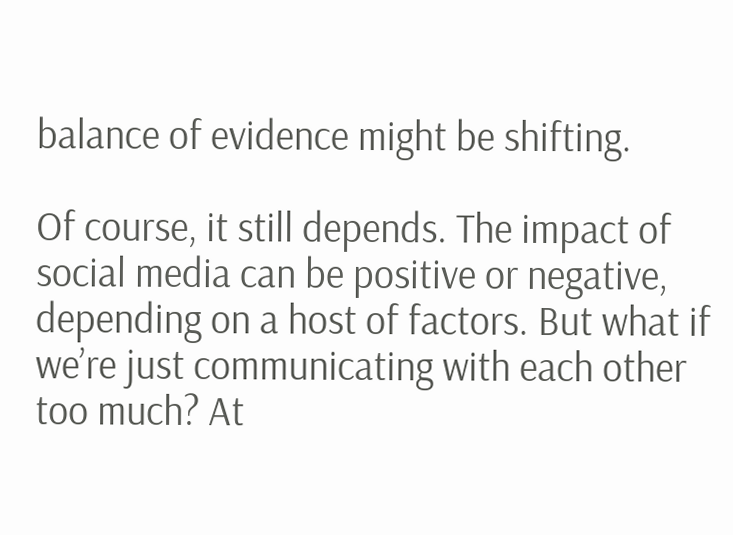balance of evidence might be shifting.

Of course, it still depends. The impact of social media can be positive or negative, depending on a host of factors. But what if we’re just communicating with each other too much? At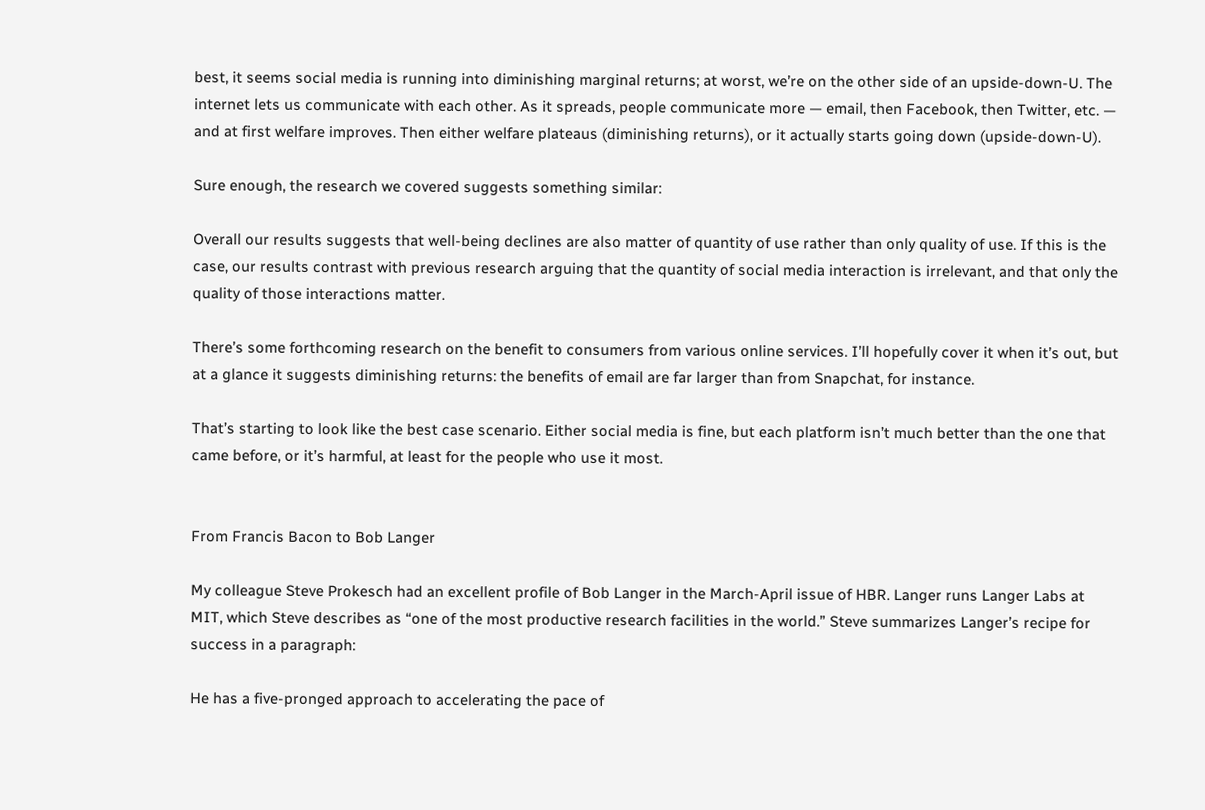best, it seems social media is running into diminishing marginal returns; at worst, we’re on the other side of an upside-down-U. The internet lets us communicate with each other. As it spreads, people communicate more — email, then Facebook, then Twitter, etc. — and at first welfare improves. Then either welfare plateaus (diminishing returns), or it actually starts going down (upside-down-U).

Sure enough, the research we covered suggests something similar:

Overall our results suggests that well-being declines are also matter of quantity of use rather than only quality of use. If this is the case, our results contrast with previous research arguing that the quantity of social media interaction is irrelevant, and that only the quality of those interactions matter.

There’s some forthcoming research on the benefit to consumers from various online services. I’ll hopefully cover it when it’s out, but at a glance it suggests diminishing returns: the benefits of email are far larger than from Snapchat, for instance.

That’s starting to look like the best case scenario. Either social media is fine, but each platform isn’t much better than the one that came before, or it’s harmful, at least for the people who use it most.


From Francis Bacon to Bob Langer

My colleague Steve Prokesch had an excellent profile of Bob Langer in the March-April issue of HBR. Langer runs Langer Labs at MIT, which Steve describes as “one of the most productive research facilities in the world.” Steve summarizes Langer’s recipe for success in a paragraph:

He has a five-pronged approach to accelerating the pace of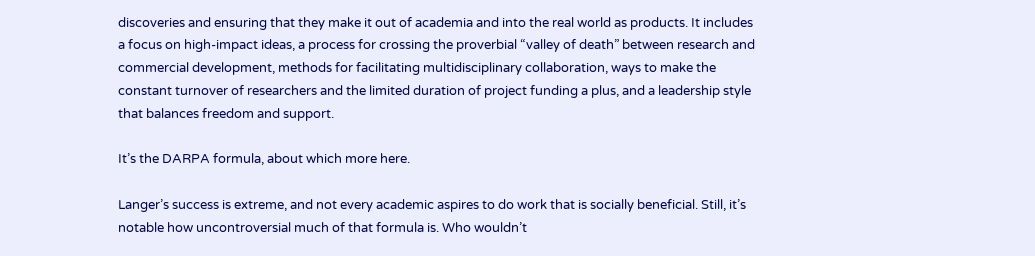discoveries and ensuring that they make it out of academia and into the real world as products. It includes a focus on high-impact ideas, a process for crossing the proverbial “valley of death” between research and commercial development, methods for facilitating multidisciplinary collaboration, ways to make the constant turnover of researchers and the limited duration of project funding a plus, and a leadership style that balances freedom and support.

It’s the DARPA formula, about which more here.

Langer’s success is extreme, and not every academic aspires to do work that is socially beneficial. Still, it’s notable how uncontroversial much of that formula is. Who wouldn’t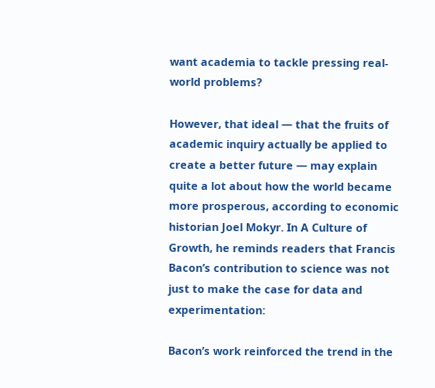want academia to tackle pressing real-world problems?

However, that ideal — that the fruits of academic inquiry actually be applied to create a better future — may explain quite a lot about how the world became more prosperous, according to economic historian Joel Mokyr. In A Culture of Growth, he reminds readers that Francis Bacon’s contribution to science was not just to make the case for data and experimentation:

Bacon’s work reinforced the trend in the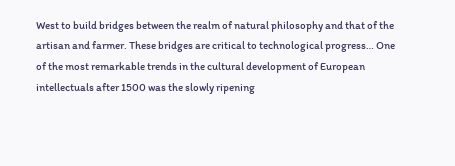West to build bridges between the realm of natural philosophy and that of the artisan and farmer. These bridges are critical to technological progress… One of the most remarkable trends in the cultural development of European intellectuals after 1500 was the slowly ripening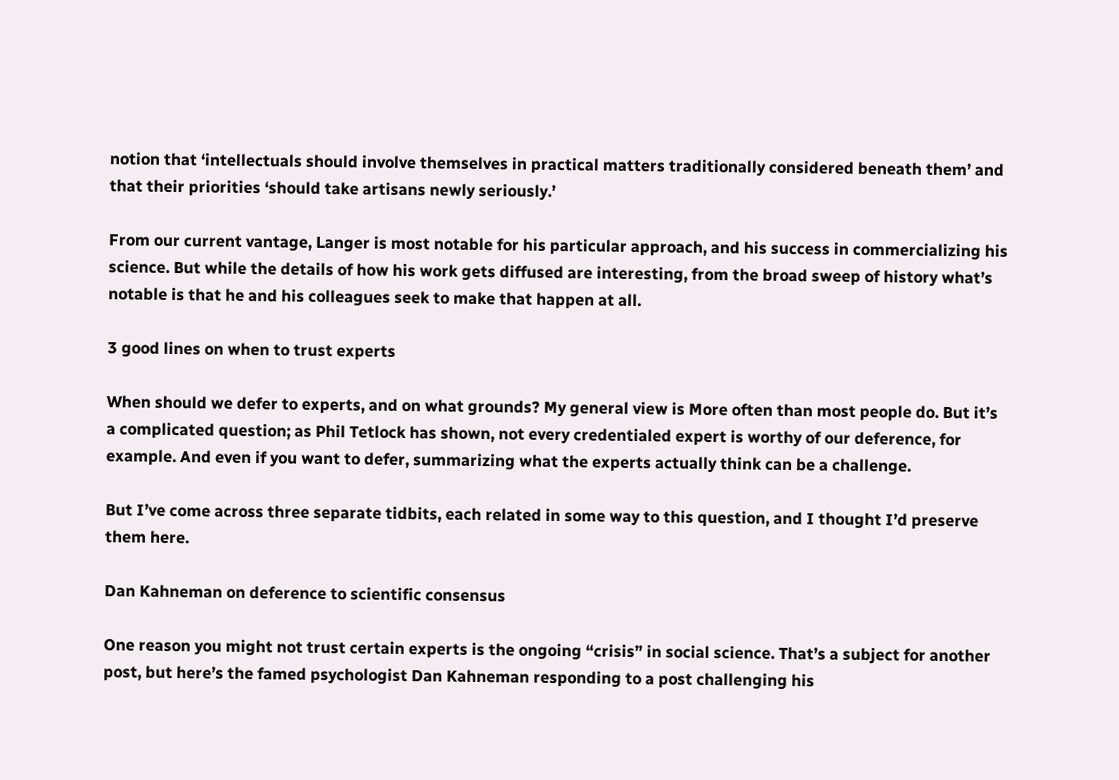notion that ‘intellectuals should involve themselves in practical matters traditionally considered beneath them’ and that their priorities ‘should take artisans newly seriously.’

From our current vantage, Langer is most notable for his particular approach, and his success in commercializing his science. But while the details of how his work gets diffused are interesting, from the broad sweep of history what’s notable is that he and his colleagues seek to make that happen at all.

3 good lines on when to trust experts

When should we defer to experts, and on what grounds? My general view is More often than most people do. But it’s a complicated question; as Phil Tetlock has shown, not every credentialed expert is worthy of our deference, for example. And even if you want to defer, summarizing what the experts actually think can be a challenge.

But I’ve come across three separate tidbits, each related in some way to this question, and I thought I’d preserve them here.

Dan Kahneman on deference to scientific consensus

One reason you might not trust certain experts is the ongoing “crisis” in social science. That’s a subject for another post, but here’s the famed psychologist Dan Kahneman responding to a post challenging his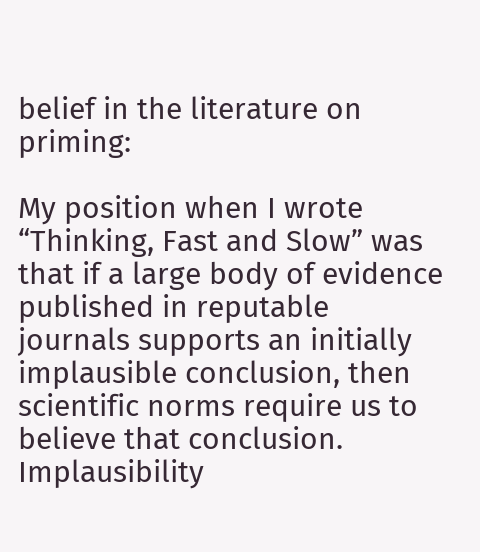belief in the literature on priming:

My position when I wrote “Thinking, Fast and Slow” was that if a large body of evidence published in reputable journals supports an initially implausible conclusion, then scientific norms require us to believe that conclusion. Implausibility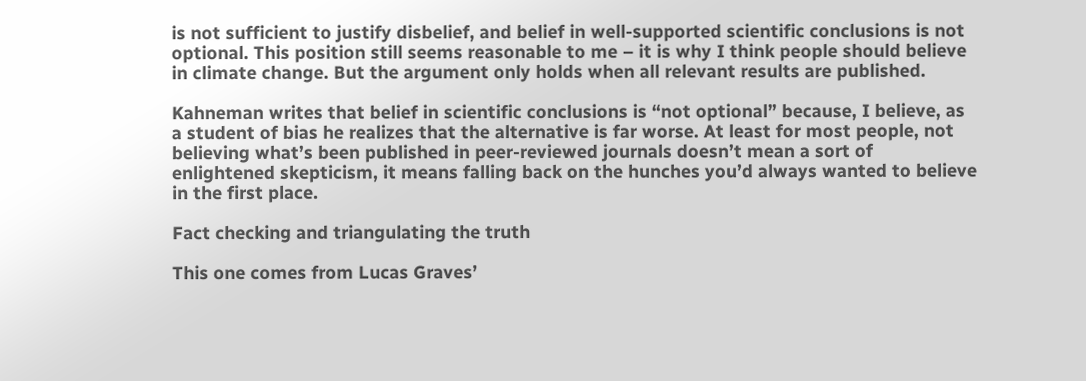is not sufficient to justify disbelief, and belief in well-supported scientific conclusions is not optional. This position still seems reasonable to me – it is why I think people should believe in climate change. But the argument only holds when all relevant results are published.

Kahneman writes that belief in scientific conclusions is “not optional” because, I believe, as a student of bias he realizes that the alternative is far worse. At least for most people, not believing what’s been published in peer-reviewed journals doesn’t mean a sort of enlightened skepticism, it means falling back on the hunches you’d always wanted to believe in the first place.

Fact checking and triangulating the truth

This one comes from Lucas Graves’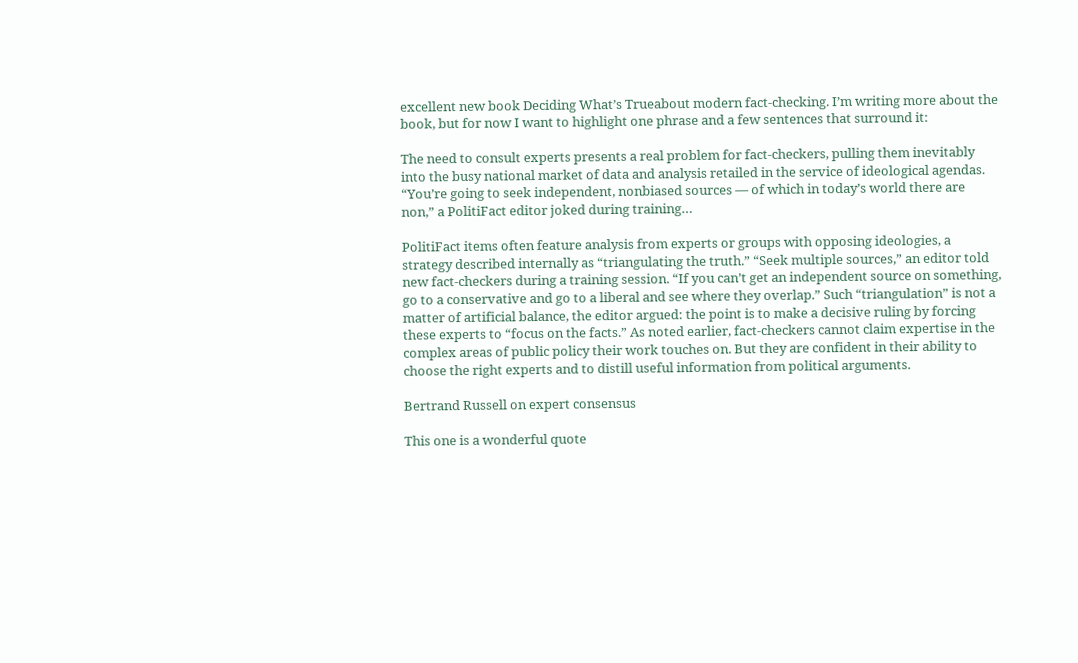excellent new book Deciding What’s Trueabout modern fact-checking. I’m writing more about the book, but for now I want to highlight one phrase and a few sentences that surround it:

The need to consult experts presents a real problem for fact-checkers, pulling them inevitably into the busy national market of data and analysis retailed in the service of ideological agendas. “You’re going to seek independent, nonbiased sources — of which in today’s world there are non,” a PolitiFact editor joked during training…

PolitiFact items often feature analysis from experts or groups with opposing ideologies, a strategy described internally as “triangulating the truth.” “Seek multiple sources,” an editor told new fact-checkers during a training session. “If you can’t get an independent source on something, go to a conservative and go to a liberal and see where they overlap.” Such “triangulation” is not a matter of artificial balance, the editor argued: the point is to make a decisive ruling by forcing these experts to “focus on the facts.” As noted earlier, fact-checkers cannot claim expertise in the complex areas of public policy their work touches on. But they are confident in their ability to choose the right experts and to distill useful information from political arguments.

Bertrand Russell on expert consensus

This one is a wonderful quote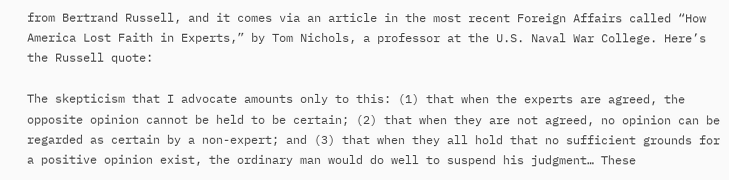from Bertrand Russell, and it comes via an article in the most recent Foreign Affairs called “How America Lost Faith in Experts,” by Tom Nichols, a professor at the U.S. Naval War College. Here’s the Russell quote:

The skepticism that I advocate amounts only to this: (1) that when the experts are agreed, the opposite opinion cannot be held to be certain; (2) that when they are not agreed, no opinion can be regarded as certain by a non-expert; and (3) that when they all hold that no sufficient grounds for a positive opinion exist, the ordinary man would do well to suspend his judgment… These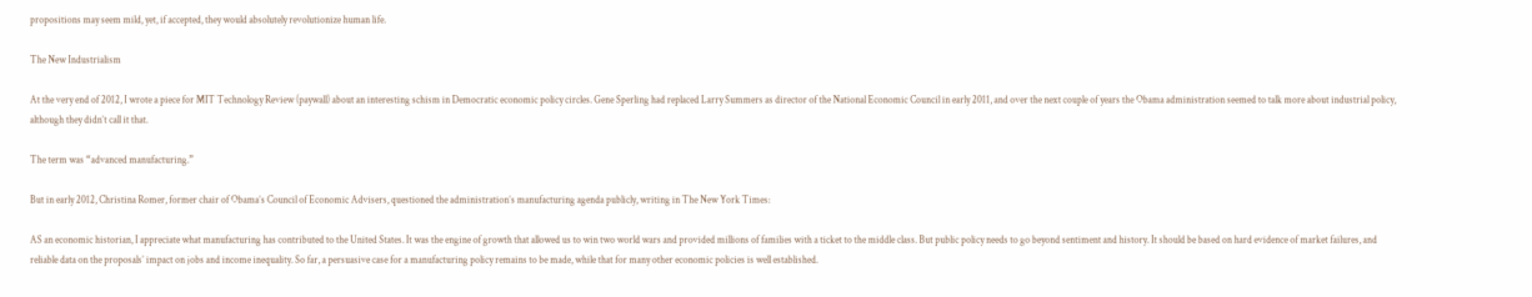propositions may seem mild, yet, if accepted, they would absolutely revolutionize human life.

The New Industrialism

At the very end of 2012, I wrote a piece for MIT Technology Review (paywall) about an interesting schism in Democratic economic policy circles. Gene Sperling had replaced Larry Summers as director of the National Economic Council in early 2011, and over the next couple of years the Obama administration seemed to talk more about industrial policy, although they didn’t call it that.

The term was “advanced manufacturing.”

But in early 2012, Christina Romer, former chair of Obama’s Council of Economic Advisers, questioned the administration’s manufacturing agenda publicly, writing in The New York Times:

AS an economic historian, I appreciate what manufacturing has contributed to the United States. It was the engine of growth that allowed us to win two world wars and provided millions of families with a ticket to the middle class. But public policy needs to go beyond sentiment and history. It should be based on hard evidence of market failures, and reliable data on the proposals’ impact on jobs and income inequality. So far, a persuasive case for a manufacturing policy remains to be made, while that for many other economic policies is well established.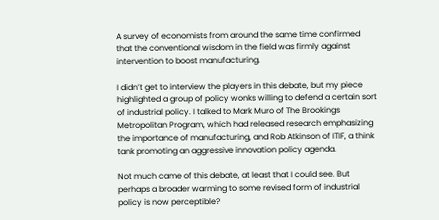A survey of economists from around the same time confirmed that the conventional wisdom in the field was firmly against intervention to boost manufacturing.

I didn’t get to interview the players in this debate, but my piece highlighted a group of policy wonks willing to defend a certain sort of industrial policy. I talked to Mark Muro of The Brookings Metropolitan Program, which had released research emphasizing the importance of manufacturing, and Rob Atkinson of ITIF, a think tank promoting an aggressive innovation policy agenda.

Not much came of this debate, at least that I could see. But perhaps a broader warming to some revised form of industrial policy is now perceptible?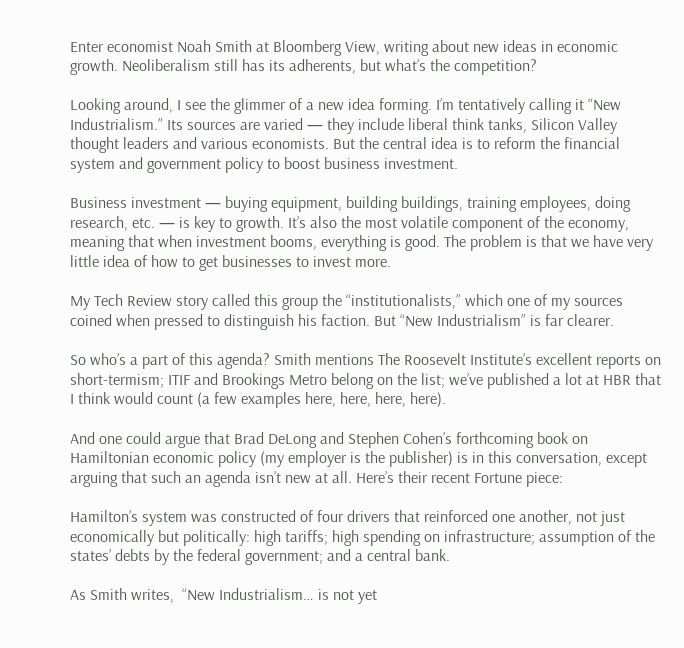Enter economist Noah Smith at Bloomberg View, writing about new ideas in economic growth. Neoliberalism still has its adherents, but what’s the competition?

Looking around, I see the glimmer of a new idea forming. I’m tentatively calling it “New Industrialism.” Its sources are varied — they include liberal think tanks, Silicon Valley thought leaders and various economists. But the central idea is to reform the financial system and government policy to boost business investment.

Business investment — buying equipment, building buildings, training employees, doing research, etc. — is key to growth. It’s also the most volatile component of the economy, meaning that when investment booms, everything is good. The problem is that we have very little idea of how to get businesses to invest more.

My Tech Review story called this group the “institutionalists,” which one of my sources coined when pressed to distinguish his faction. But “New Industrialism” is far clearer.

So who’s a part of this agenda? Smith mentions The Roosevelt Institute’s excellent reports on short-termism; ITIF and Brookings Metro belong on the list; we’ve published a lot at HBR that I think would count (a few examples here, here, here, here).

And one could argue that Brad DeLong and Stephen Cohen’s forthcoming book on Hamiltonian economic policy (my employer is the publisher) is in this conversation, except arguing that such an agenda isn’t new at all. Here’s their recent Fortune piece:

Hamilton’s system was constructed of four drivers that reinforced one another, not just economically but politically: high tariffs; high spending on infrastructure; assumption of the states’ debts by the federal government; and a central bank.

As Smith writes,  “New Industrialism… is not yet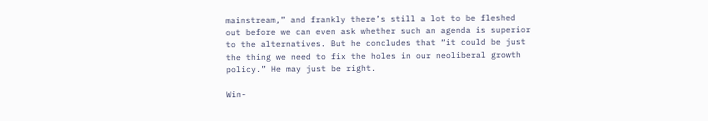mainstream,” and frankly there’s still a lot to be fleshed out before we can even ask whether such an agenda is superior to the alternatives. But he concludes that “it could be just the thing we need to fix the holes in our neoliberal growth policy.” He may just be right.

Win-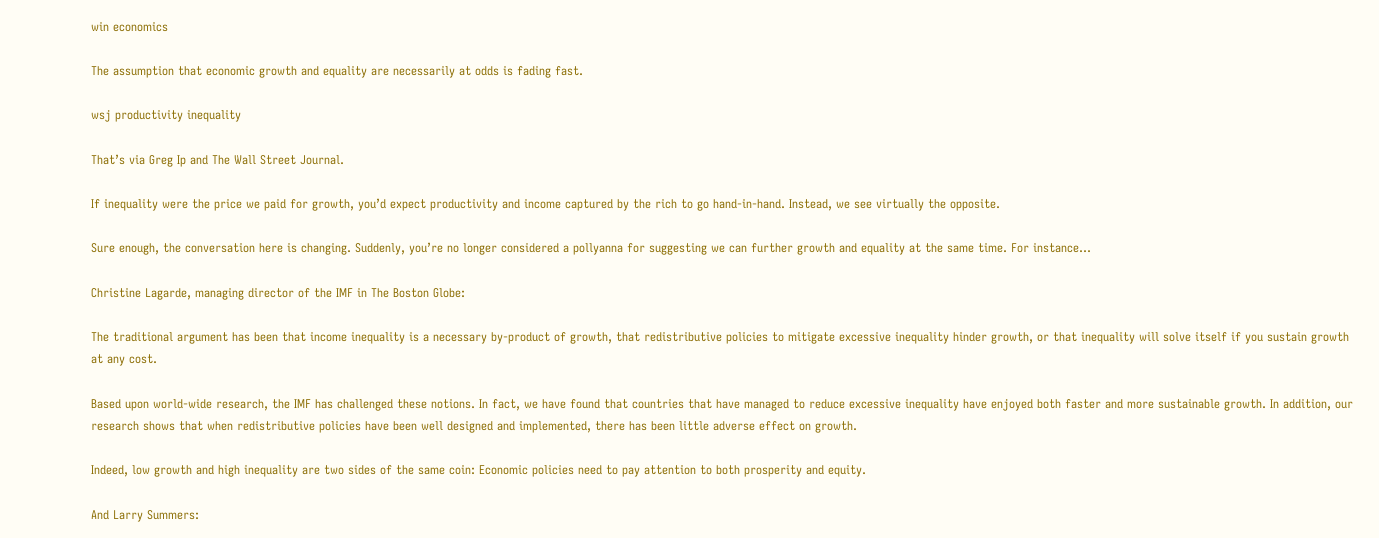win economics

The assumption that economic growth and equality are necessarily at odds is fading fast.

wsj productivity inequality

That’s via Greg Ip and The Wall Street Journal.

If inequality were the price we paid for growth, you’d expect productivity and income captured by the rich to go hand-in-hand. Instead, we see virtually the opposite.

Sure enough, the conversation here is changing. Suddenly, you’re no longer considered a pollyanna for suggesting we can further growth and equality at the same time. For instance…

Christine Lagarde, managing director of the IMF in The Boston Globe:

The traditional argument has been that income inequality is a necessary by-product of growth, that redistributive policies to mitigate excessive inequality hinder growth, or that inequality will solve itself if you sustain growth at any cost.

Based upon world-wide research, the IMF has challenged these notions. In fact, we have found that countries that have managed to reduce excessive inequality have enjoyed both faster and more sustainable growth. In addition, our research shows that when redistributive policies have been well designed and implemented, there has been little adverse effect on growth.

Indeed, low growth and high inequality are two sides of the same coin: Economic policies need to pay attention to both prosperity and equity.

And Larry Summers: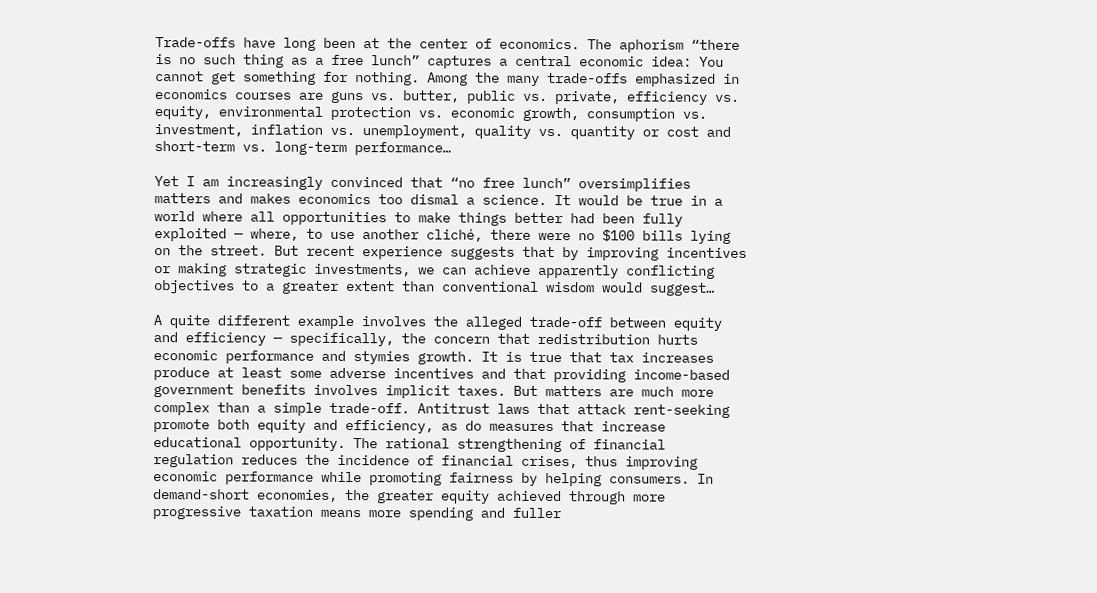Trade-offs have long been at the center of economics. The aphorism “there is no such thing as a free lunch” captures a central economic idea: You cannot get something for nothing. Among the many trade-offs emphasized in economics courses are guns vs. butter, public vs. private, efficiency vs. equity, environmental protection vs. economic growth, consumption vs. investment, inflation vs. unemployment, quality vs. quantity or cost and short-term vs. long-term performance…

Yet I am increasingly convinced that “no free lunch” oversimplifies matters and makes economics too dismal a science. It would be true in a world where all opportunities to make things better had been fully exploited — where, to use another cliché, there were no $100 bills lying on the street. But recent experience suggests that by improving incentives or making strategic investments, we can achieve apparently conflicting objectives to a greater extent than conventional wisdom would suggest…

A quite different example involves the alleged trade-off between equity and efficiency — specifically, the concern that redistribution hurts economic performance and stymies growth. It is true that tax increases produce at least some adverse incentives and that providing income-based government benefits involves implicit taxes. But matters are much more complex than a simple trade-off. Antitrust laws that attack rent-seeking promote both equity and efficiency, as do measures that increase educational opportunity. The rational strengthening of financial regulation reduces the incidence of financial crises, thus improving economic performance while promoting fairness by helping consumers. In demand-short economies, the greater equity achieved through more progressive taxation means more spending and fuller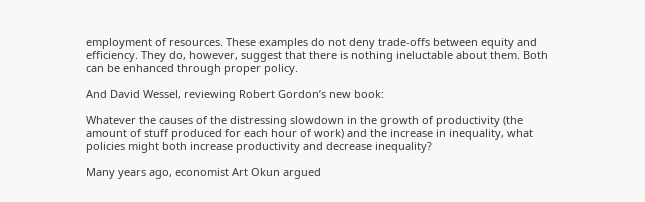employment of resources. These examples do not deny trade-offs between equity and efficiency. They do, however, suggest that there is nothing ineluctable about them. Both can be enhanced through proper policy.

And David Wessel, reviewing Robert Gordon’s new book:

Whatever the causes of the distressing slowdown in the growth of productivity (the amount of stuff produced for each hour of work) and the increase in inequality, what policies might both increase productivity and decrease inequality?

Many years ago, economist Art Okun argued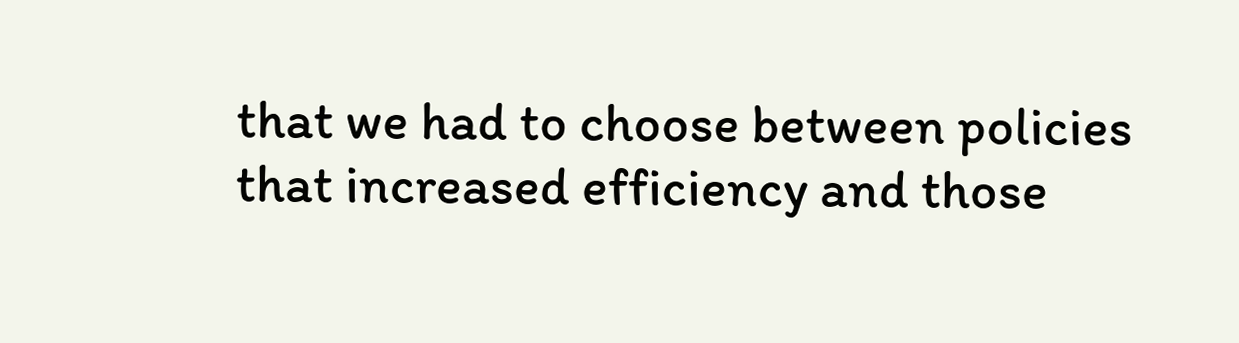that we had to choose between policies that increased efficiency and those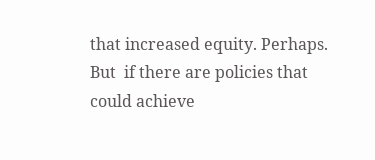that increased equity. Perhaps. But  if there are policies that could achieve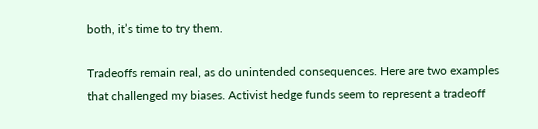both, it’s time to try them.

Tradeoffs remain real, as do unintended consequences. Here are two examples that challenged my biases. Activist hedge funds seem to represent a tradeoff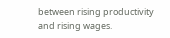between rising productivity and rising wages.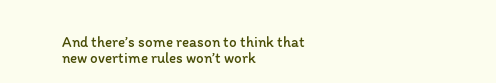And there’s some reason to think that new overtime rules won’t work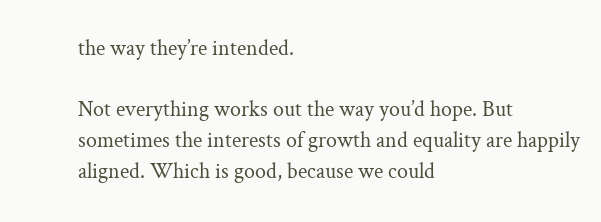the way they’re intended.

Not everything works out the way you’d hope. But sometimes the interests of growth and equality are happily aligned. Which is good, because we could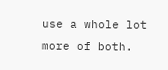use a whole lot more of both.